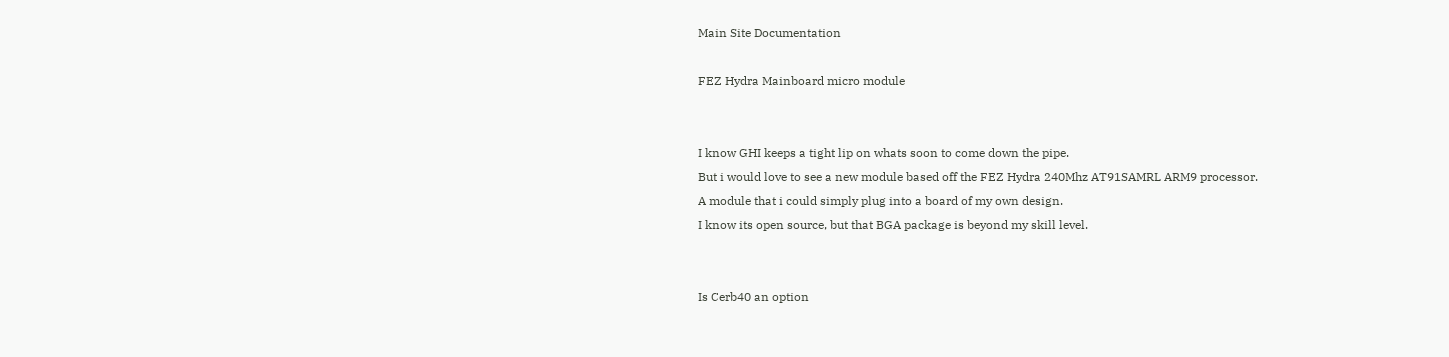Main Site Documentation

FEZ Hydra Mainboard micro module


I know GHI keeps a tight lip on whats soon to come down the pipe.
But i would love to see a new module based off the FEZ Hydra 240Mhz AT91SAMRL ARM9 processor.
A module that i could simply plug into a board of my own design.
I know its open source, but that BGA package is beyond my skill level.


Is Cerb40 an option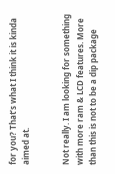for you? That’s what I think it is kinda aimed at.


Not really. I am looking for something with more ram & LCD features. More than this is not to be a dip package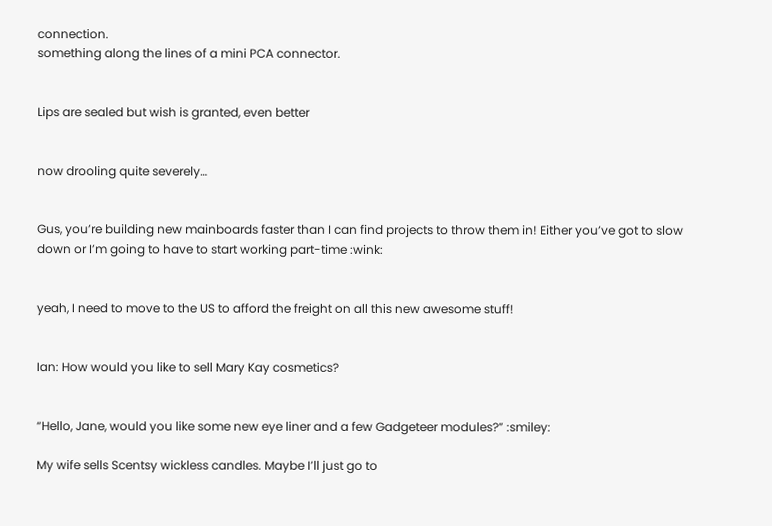connection.
something along the lines of a mini PCA connector.


Lips are sealed but wish is granted, even better


now drooling quite severely…


Gus, you’re building new mainboards faster than I can find projects to throw them in! Either you’ve got to slow down or I’m going to have to start working part-time :wink:


yeah, I need to move to the US to afford the freight on all this new awesome stuff!


Ian: How would you like to sell Mary Kay cosmetics?


“Hello, Jane, would you like some new eye liner and a few Gadgeteer modules?” :smiley:

My wife sells Scentsy wickless candles. Maybe I’ll just go to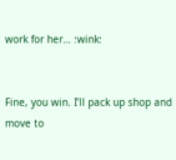work for her… :wink:


Fine, you win. I’ll pack up shop and move to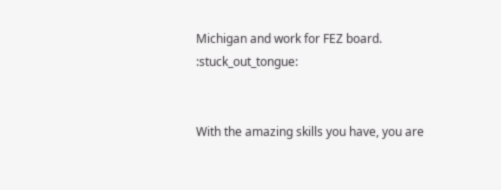Michigan and work for FEZ board. :stuck_out_tongue:


With the amazing skills you have, you are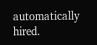automatically hired.